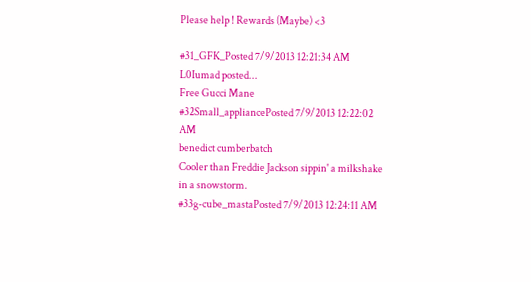Please help ! Rewards (Maybe) <3

#31_GFK_Posted 7/9/2013 12:21:34 AM
L0Iumad posted...
Free Gucci Mane
#32Small_appliancePosted 7/9/2013 12:22:02 AM
benedict cumberbatch
Cooler than Freddie Jackson sippin' a milkshake in a snowstorm.
#33g-cube_mastaPosted 7/9/2013 12:24:11 AM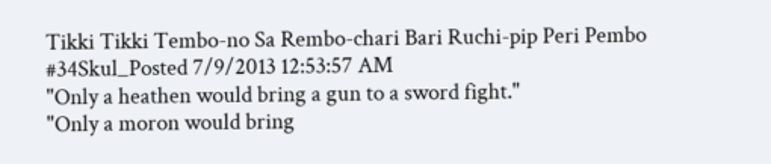Tikki Tikki Tembo-no Sa Rembo-chari Bari Ruchi-pip Peri Pembo
#34Skul_Posted 7/9/2013 12:53:57 AM
"Only a heathen would bring a gun to a sword fight."
"Only a moron would bring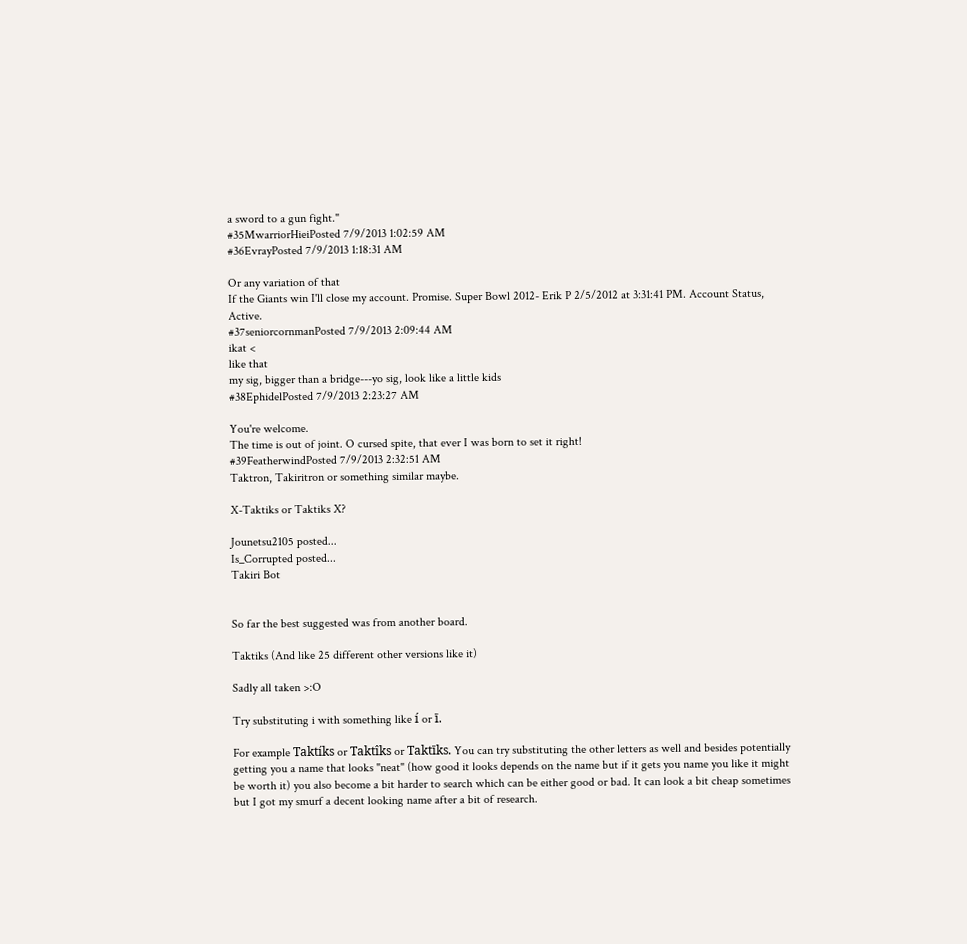a sword to a gun fight."
#35MwarriorHieiPosted 7/9/2013 1:02:59 AM
#36EvrayPosted 7/9/2013 1:18:31 AM

Or any variation of that
If the Giants win I'll close my account. Promise. Super Bowl 2012- Erik P 2/5/2012 at 3:31:41 PM. Account Status, Active.
#37seniorcornmanPosted 7/9/2013 2:09:44 AM
ikat <
like that
my sig, bigger than a bridge---yo sig, look like a little kids
#38EphidelPosted 7/9/2013 2:23:27 AM

You're welcome.
The time is out of joint. O cursed spite, that ever I was born to set it right!
#39FeatherwindPosted 7/9/2013 2:32:51 AM
Taktron, Takiritron or something similar maybe.

X-Taktiks or Taktiks X?

Jounetsu2105 posted...
Is_Corrupted posted...
Takiri Bot


So far the best suggested was from another board.

Taktiks (And like 25 different other versions like it)

Sadly all taken >:O

Try substituting i with something like í or ī.

For example Taktíks or Taktîks or Taktīks. You can try substituting the other letters as well and besides potentially getting you a name that looks "neat" (how good it looks depends on the name but if it gets you name you like it might be worth it) you also become a bit harder to search which can be either good or bad. It can look a bit cheap sometimes but I got my smurf a decent looking name after a bit of research.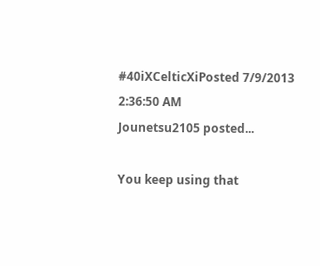#40iXCelticXiPosted 7/9/2013 2:36:50 AM
Jounetsu2105 posted...

You keep using that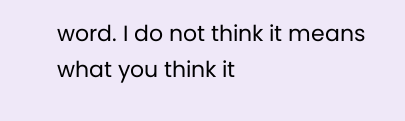word. I do not think it means what you think it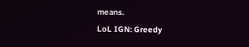means.
LoL IGN: Greedy